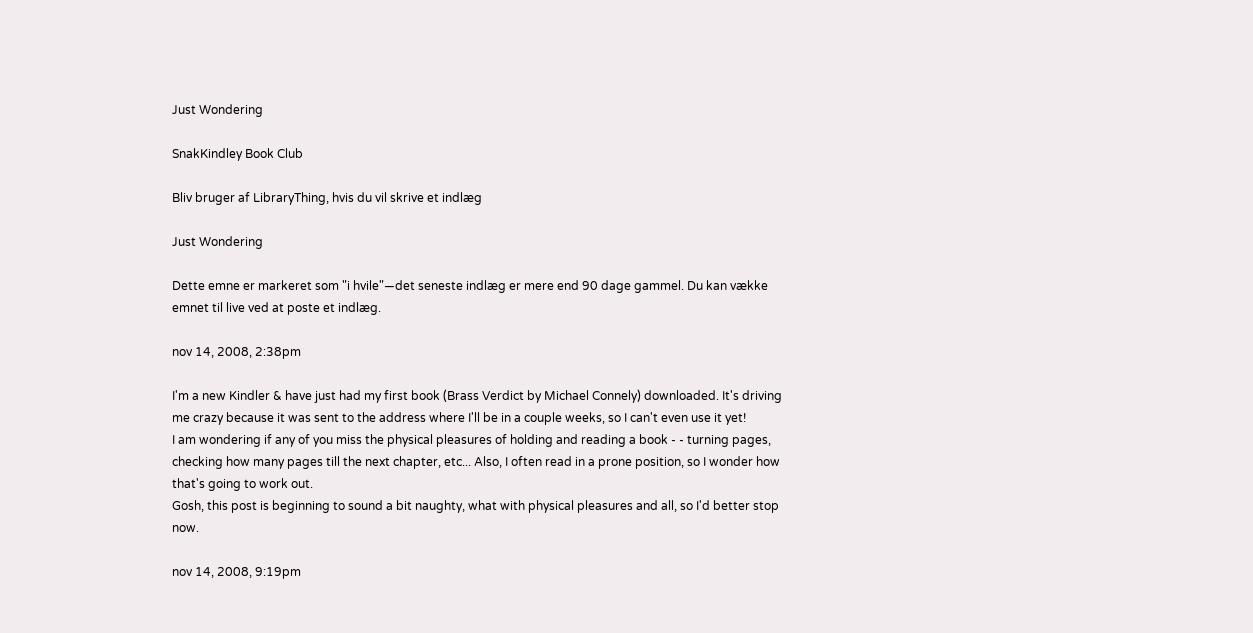Just Wondering

SnakKindley Book Club

Bliv bruger af LibraryThing, hvis du vil skrive et indlæg

Just Wondering

Dette emne er markeret som "i hvile"—det seneste indlæg er mere end 90 dage gammel. Du kan vække emnet til live ved at poste et indlæg.

nov 14, 2008, 2:38pm

I'm a new Kindler & have just had my first book (Brass Verdict by Michael Connely) downloaded. It's driving me crazy because it was sent to the address where I'll be in a couple weeks, so I can't even use it yet!
I am wondering if any of you miss the physical pleasures of holding and reading a book - - turning pages, checking how many pages till the next chapter, etc... Also, I often read in a prone position, so I wonder how that's going to work out.
Gosh, this post is beginning to sound a bit naughty, what with physical pleasures and all, so I'd better stop now.

nov 14, 2008, 9:19pm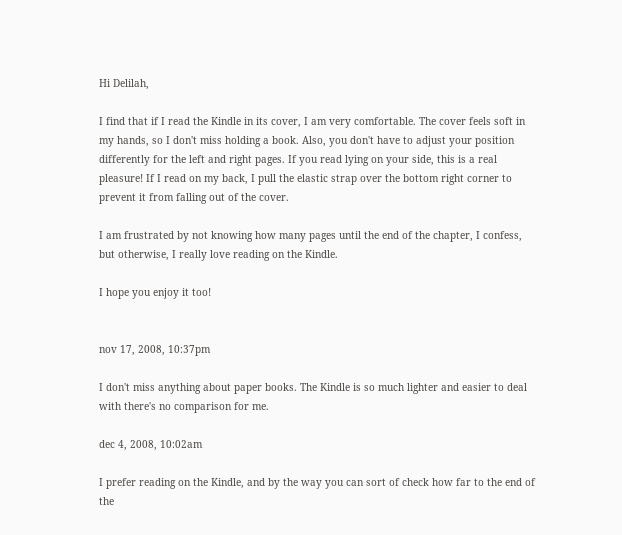Hi Delilah,

I find that if I read the Kindle in its cover, I am very comfortable. The cover feels soft in my hands, so I don't miss holding a book. Also, you don't have to adjust your position differently for the left and right pages. If you read lying on your side, this is a real pleasure! If I read on my back, I pull the elastic strap over the bottom right corner to prevent it from falling out of the cover.

I am frustrated by not knowing how many pages until the end of the chapter, I confess, but otherwise, I really love reading on the Kindle.

I hope you enjoy it too!


nov 17, 2008, 10:37pm

I don't miss anything about paper books. The Kindle is so much lighter and easier to deal with there's no comparison for me.

dec 4, 2008, 10:02am

I prefer reading on the Kindle, and by the way you can sort of check how far to the end of the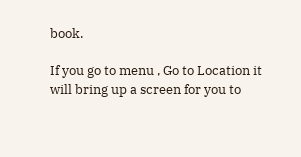book.

If you go to menu , Go to Location it will bring up a screen for you to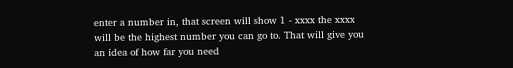enter a number in, that screen will show 1 - xxxx the xxxx will be the highest number you can go to. That will give you an idea of how far you need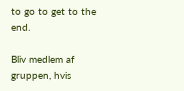to go to get to the end.

Bliv medlem af gruppen, hvis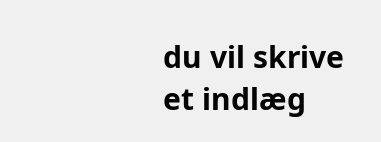du vil skrive et indlæg